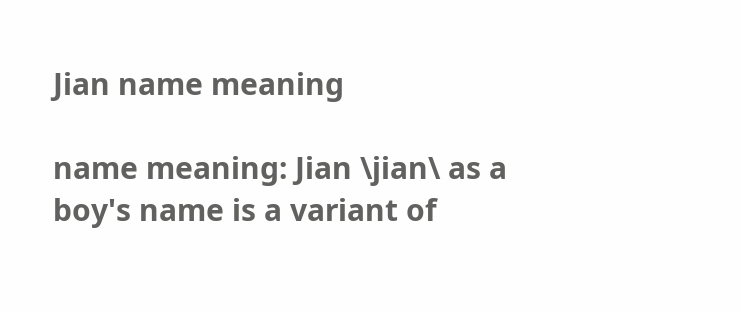Jian name meaning

name meaning: Jian \jian\ as a boy's name is a variant of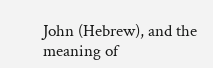John (Hebrew), and the meaning of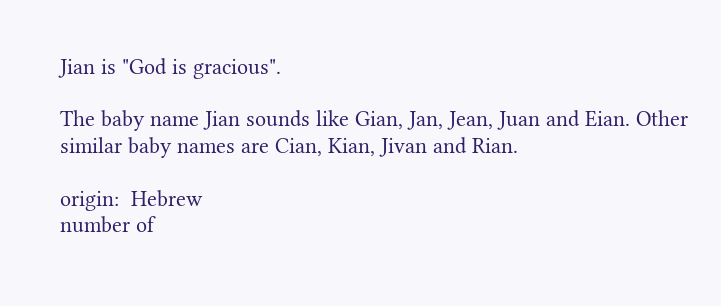Jian is "God is gracious".

The baby name Jian sounds like Gian, Jan, Jean, Juan and Eian. Other similar baby names are Cian, Kian, Jivan and Rian.

origin:  Hebrew
number of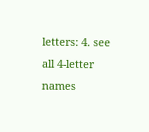letters: 4. see all 4-letter names